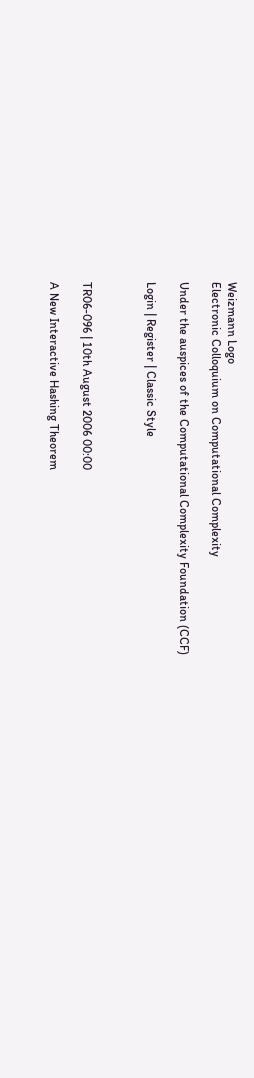Weizmann Logo
Electronic Colloquium on Computational Complexity

Under the auspices of the Computational Complexity Foundation (CCF)

Login | Register | Classic Style



TR06-096 | 10th August 2006 00:00

A New Interactive Hashing Theorem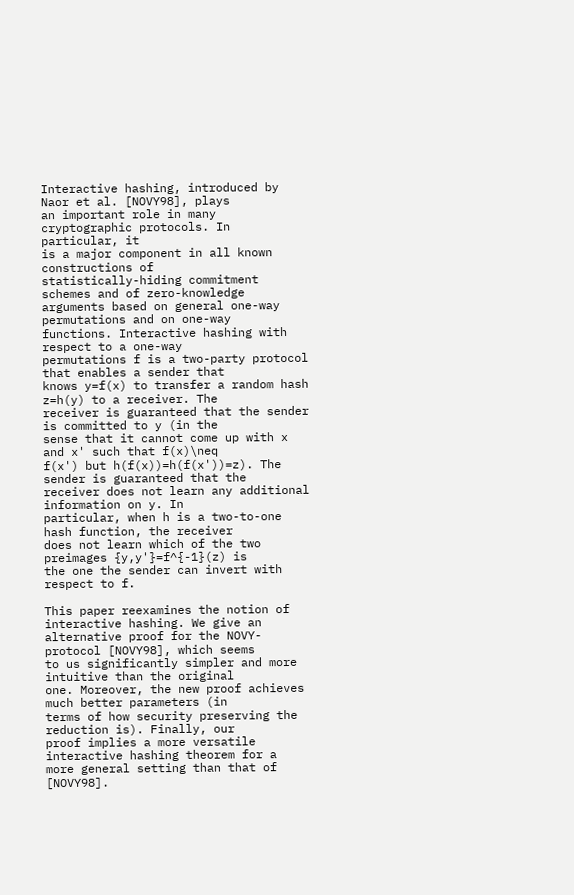Interactive hashing, introduced by Naor et al. [NOVY98], plays
an important role in many cryptographic protocols. In particular, it
is a major component in all known constructions of
statistically-hiding commitment schemes and of zero-knowledge
arguments based on general one-way permutations and on one-way
functions. Interactive hashing with respect to a one-way
permutations f is a two-party protocol that enables a sender that
knows y=f(x) to transfer a random hash z=h(y) to a receiver. The
receiver is guaranteed that the sender is committed to y (in the
sense that it cannot come up with x and x' such that f(x)\neq
f(x') but h(f(x))=h(f(x'))=z). The sender is guaranteed that the
receiver does not learn any additional information on y. In
particular, when h is a two-to-one hash function, the receiver
does not learn which of the two preimages {y,y'}=f^{-1}(z) is
the one the sender can invert with respect to f.

This paper reexamines the notion of interactive hashing. We give an
alternative proof for the NOVY-protocol [NOVY98], which seems
to us significantly simpler and more intuitive than the original
one. Moreover, the new proof achieves much better parameters (in
terms of how security preserving the reduction is). Finally, our
proof implies a more versatile interactive hashing theorem for a
more general setting than that of [NOVY98].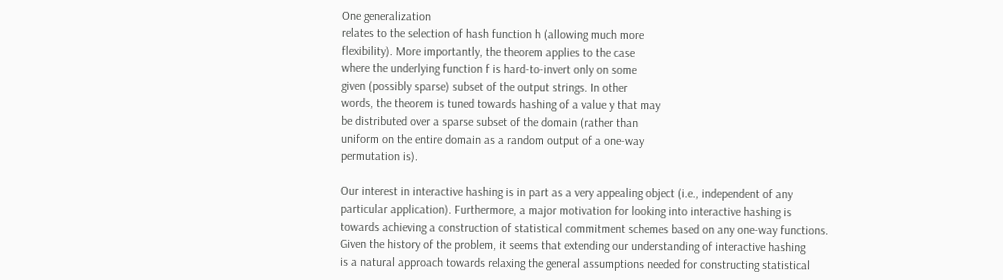One generalization
relates to the selection of hash function h (allowing much more
flexibility). More importantly, the theorem applies to the case
where the underlying function f is hard-to-invert only on some
given (possibly sparse) subset of the output strings. In other
words, the theorem is tuned towards hashing of a value y that may
be distributed over a sparse subset of the domain (rather than
uniform on the entire domain as a random output of a one-way
permutation is).

Our interest in interactive hashing is in part as a very appealing object (i.e., independent of any
particular application). Furthermore, a major motivation for looking into interactive hashing is
towards achieving a construction of statistical commitment schemes based on any one-way functions.
Given the history of the problem, it seems that extending our understanding of interactive hashing
is a natural approach towards relaxing the general assumptions needed for constructing statistical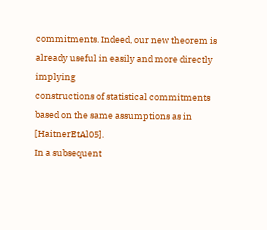commitments. Indeed, our new theorem is already useful in easily and more directly implying
constructions of statistical commitments based on the same assumptions as in [HaitnerEtAl05].
In a subsequent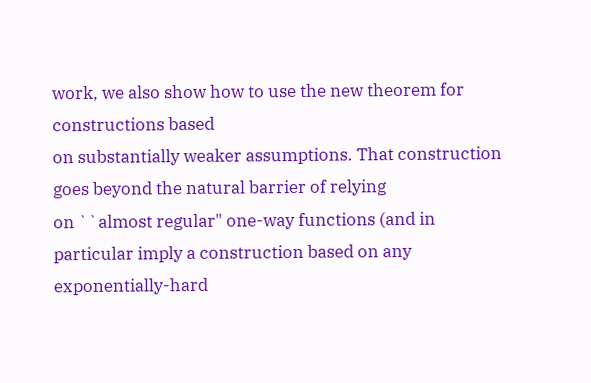work, we also show how to use the new theorem for constructions based
on substantially weaker assumptions. That construction goes beyond the natural barrier of relying
on ``almost regular" one-way functions (and in particular imply a construction based on any
exponentially-hard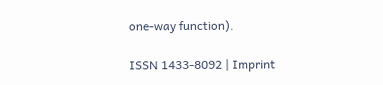one-way function).

ISSN 1433-8092 | Imprint